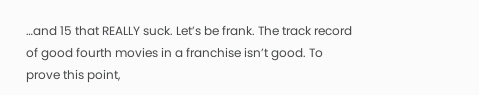…and 15 that REALLY suck. Let’s be frank. The track record of good fourth movies in a franchise isn’t good. To prove this point,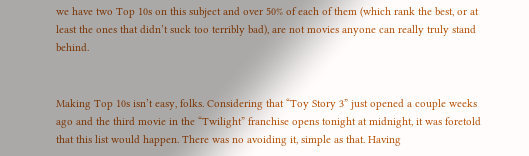we have two Top 10s on this subject and over 50% of each of them (which rank the best, or at least the ones that didn’t suck too terribly bad), are not movies anyone can really truly stand behind.


Making Top 10s isn’t easy, folks. Considering that “Toy Story 3” just opened a couple weeks ago and the third movie in the “Twilight” franchise opens tonight at midnight, it was foretold that this list would happen. There was no avoiding it, simple as that. Having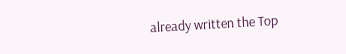already written the Top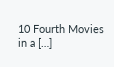10 Fourth Movies in a […]